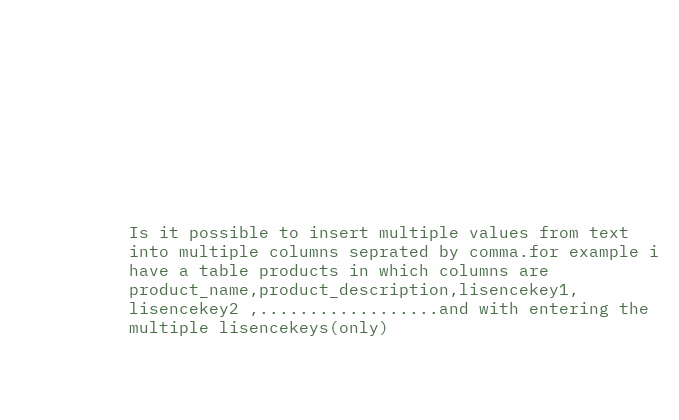Is it possible to insert multiple values from text into multiple columns seprated by comma.for example i have a table products in which columns are product_name,product_description,lisencekey1, lisencekey2 ,..................and with entering the multiple lisencekeys(only)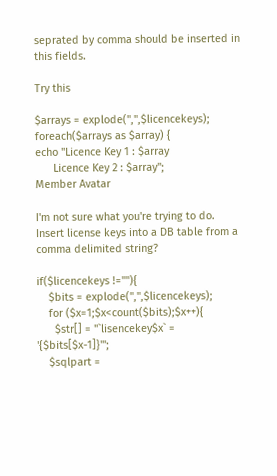seprated by comma should be inserted in this fields.

Try this

$arrays = explode(",",$licencekeys);
foreach($arrays as $array) {
echo "Licence Key 1 : $array
      Licence Key 2 : $array";
Member Avatar

I'm not sure what you're trying to do. Insert license keys into a DB table from a comma delimited string?

if($licencekeys !=""){
    $bits = explode(",",$licencekeys);
    for ($x=1;$x<count($bits);$x++){
      $str[] = "`lisencekey$x` = '{$bits[$x-1]}'";
    $sqlpart =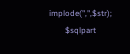implode(",",$str);
        $sqlpart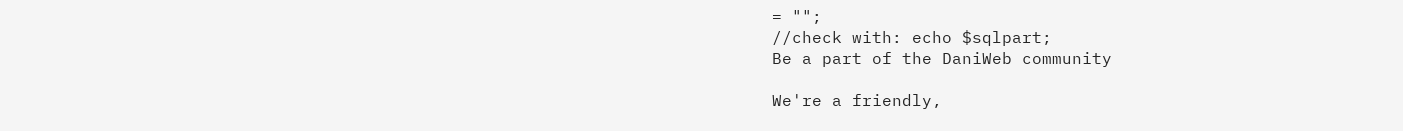= "";
//check with: echo $sqlpart;
Be a part of the DaniWeb community

We're a friendly,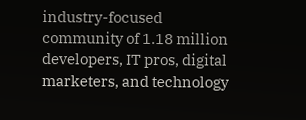industry-focused community of 1.18 million developers, IT pros, digital marketers, and technology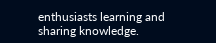enthusiasts learning and sharing knowledge.